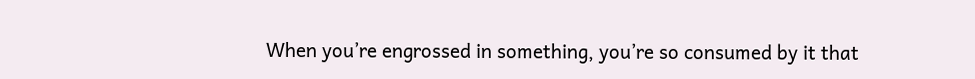When you’re engrossed in something, you’re so consumed by it that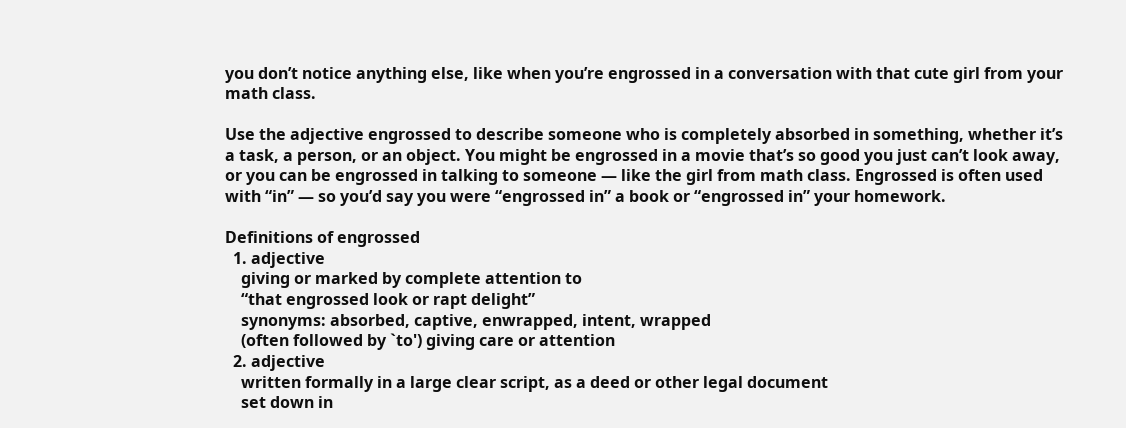you don’t notice anything else, like when you’re engrossed in a conversation with that cute girl from your math class.

Use the adjective engrossed to describe someone who is completely absorbed in something, whether it’s a task, a person, or an object. You might be engrossed in a movie that’s so good you just can’t look away, or you can be engrossed in talking to someone — like the girl from math class. Engrossed is often used with “in” — so you’d say you were “engrossed in” a book or “engrossed in” your homework.

Definitions of engrossed
  1. adjective
    giving or marked by complete attention to
    “that engrossed look or rapt delight”
    synonyms: absorbed, captive, enwrapped, intent, wrapped
    (often followed by `to') giving care or attention
  2. adjective
    written formally in a large clear script, as a deed or other legal document
    set down in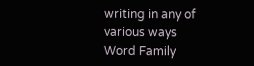writing in any of various ways
Word Family